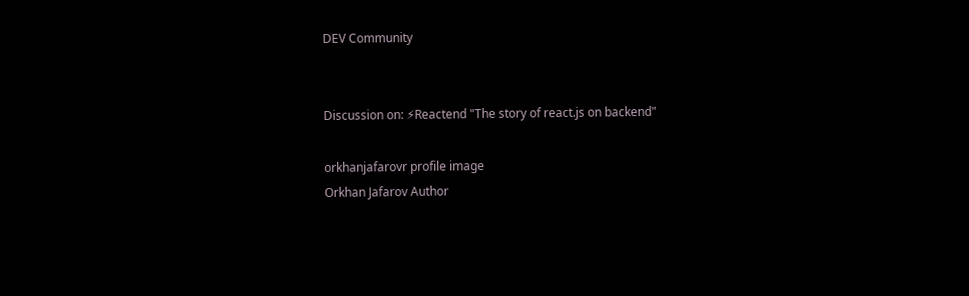DEV Community


Discussion on: ⚡Reactend "The story of react.js on backend"

orkhanjafarovr profile image
Orkhan Jafarov Author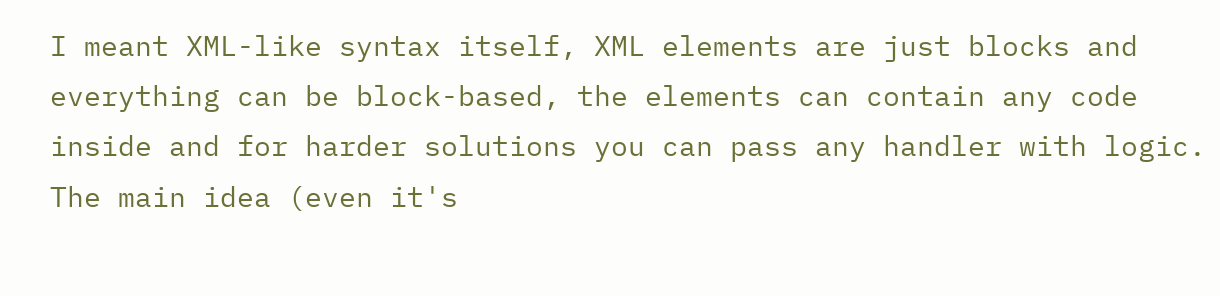I meant XML-like syntax itself, XML elements are just blocks and everything can be block-based, the elements can contain any code inside and for harder solutions you can pass any handler with logic. The main idea (even it's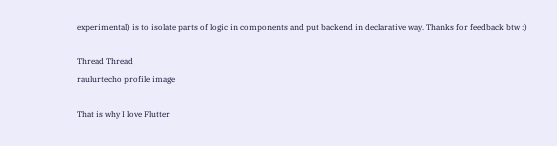experimental) is to isolate parts of logic in components and put backend in declarative way. Thanks for feedback btw :)

Thread Thread
raulurtecho profile image

That is why I love Flutter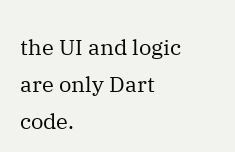the UI and logic are only Dart code.